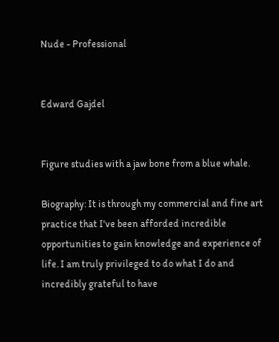Nude - Professional


Edward Gajdel


Figure studies with a jaw bone from a blue whale.

Biography: It is through my commercial and fine art practice that I've been afforded incredible opportunities to gain knowledge and experience of life. I am truly privileged to do what I do and incredibly grateful to have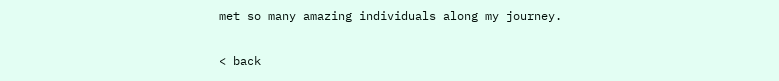met so many amazing individuals along my journey.

< back